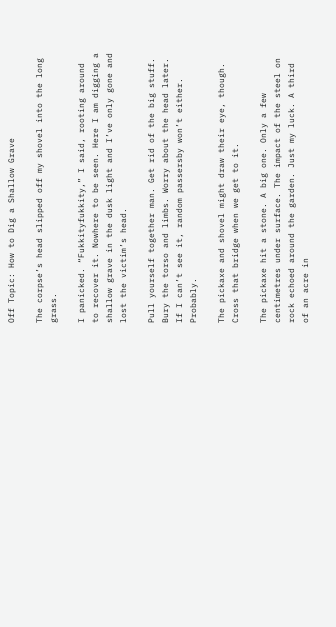Off Topic: How to Dig a Shallow Grave

The corpse’s head slipped off my shovel into the long grass.

I panicked. “Fukkityfukkity,” I said, rooting around to recover it. Nowhere to be seen. Here I am digging a shallow grave in the dusk light and I’ve only gone and lost the victim’s head.

Pull yourself together man. Get rid of the big stuff. Bury the torso and limbs. Worry about the head later. If I can’t see it, random passersby won’t either. Probably.

The pickaxe and shovel might draw their eye, though. Cross that bridge when we get to it.

The pickaxe hit a stone. A big one. Only a few centimetres under surface. The impact of the steel on rock echoed around the garden. Just my luck. A third of an acre in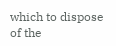which to dispose of the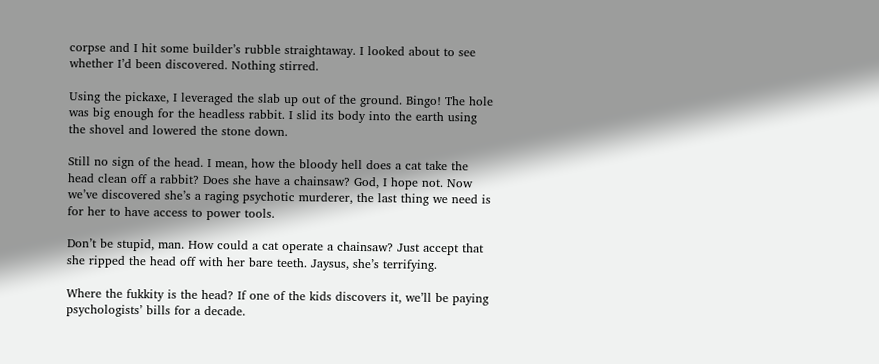corpse and I hit some builder’s rubble straightaway. I looked about to see whether I’d been discovered. Nothing stirred.

Using the pickaxe, I leveraged the slab up out of the ground. Bingo! The hole was big enough for the headless rabbit. I slid its body into the earth using the shovel and lowered the stone down.

Still no sign of the head. I mean, how the bloody hell does a cat take the head clean off a rabbit? Does she have a chainsaw? God, I hope not. Now we’ve discovered she’s a raging psychotic murderer, the last thing we need is for her to have access to power tools.

Don’t be stupid, man. How could a cat operate a chainsaw? Just accept that she ripped the head off with her bare teeth. Jaysus, she’s terrifying.

Where the fukkity is the head? If one of the kids discovers it, we’ll be paying psychologists’ bills for a decade.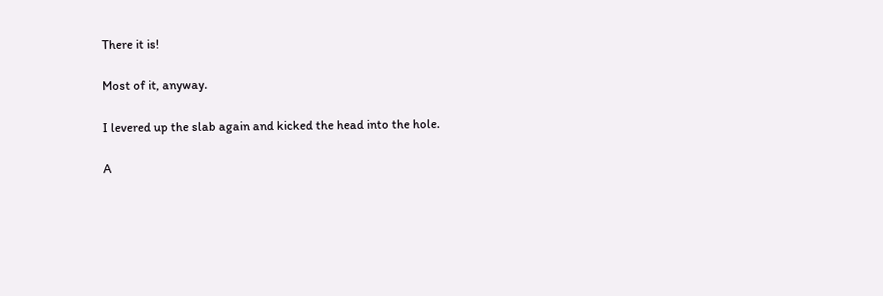There it is!

Most of it, anyway.

I levered up the slab again and kicked the head into the hole.

A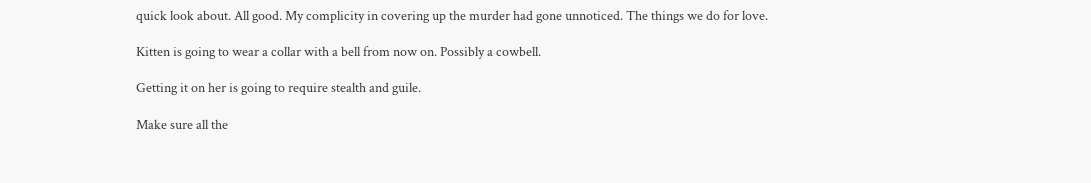quick look about. All good. My complicity in covering up the murder had gone unnoticed. The things we do for love.

Kitten is going to wear a collar with a bell from now on. Possibly a cowbell.

Getting it on her is going to require stealth and guile.

Make sure all the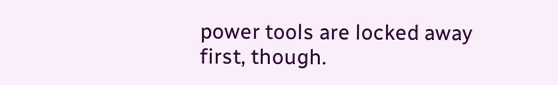power tools are locked away first, though.